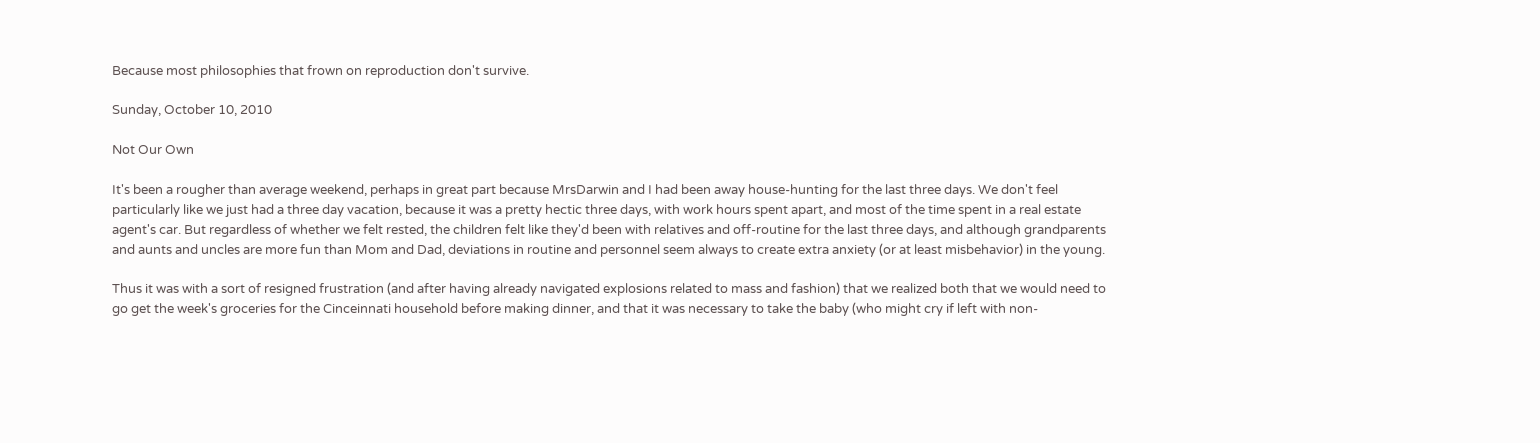Because most philosophies that frown on reproduction don't survive.

Sunday, October 10, 2010

Not Our Own

It's been a rougher than average weekend, perhaps in great part because MrsDarwin and I had been away house-hunting for the last three days. We don't feel particularly like we just had a three day vacation, because it was a pretty hectic three days, with work hours spent apart, and most of the time spent in a real estate agent's car. But regardless of whether we felt rested, the children felt like they'd been with relatives and off-routine for the last three days, and although grandparents and aunts and uncles are more fun than Mom and Dad, deviations in routine and personnel seem always to create extra anxiety (or at least misbehavior) in the young.

Thus it was with a sort of resigned frustration (and after having already navigated explosions related to mass and fashion) that we realized both that we would need to go get the week's groceries for the Cinceinnati household before making dinner, and that it was necessary to take the baby (who might cry if left with non-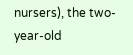nursers), the two-year-old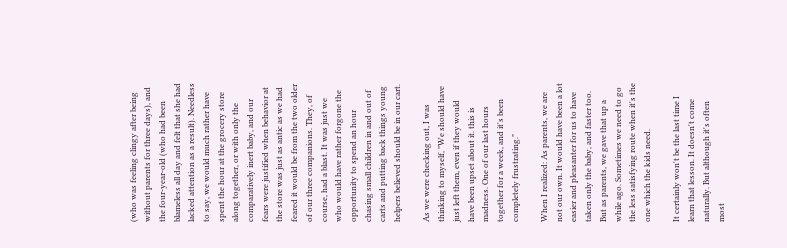(who was feeling clingy after being without parents for three days), and the four-year-old (who had been blameless all day and felt that she had lacked attention as a result). Needless to say, we would much rather have spent the hour at the grocery store along together, or with only the comparatively inert baby, and our fears were justified when behavior at the store was just as antic as we had feared it would be from the two older of our three companions. They, of course, had a blast. It was just we who would have rather forgone the opportunity to spend an hour chasing small children in and out of carts and putting back things young helpers believed should be in our cart.

As we were checking out, I was thinking to myself, "We should have just left them, even if they would have been upset about it. this is madness. One of our last hours together for a week, and it's been completely frustrating."

When I realized: As parents, we are not our own. It would have been a lot easier and pleasanter for us to have taken only the baby, and faster too. But as parents, we gave that up a while ago. Sometimes we need to go the less satisfying route when it's the one which the kids need.

It certainly won't be the last time I learn that lesson. It doesn't come naturally. But although it's often most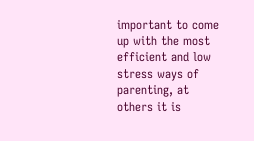important to come up with the most efficient and low stress ways of parenting, at others it is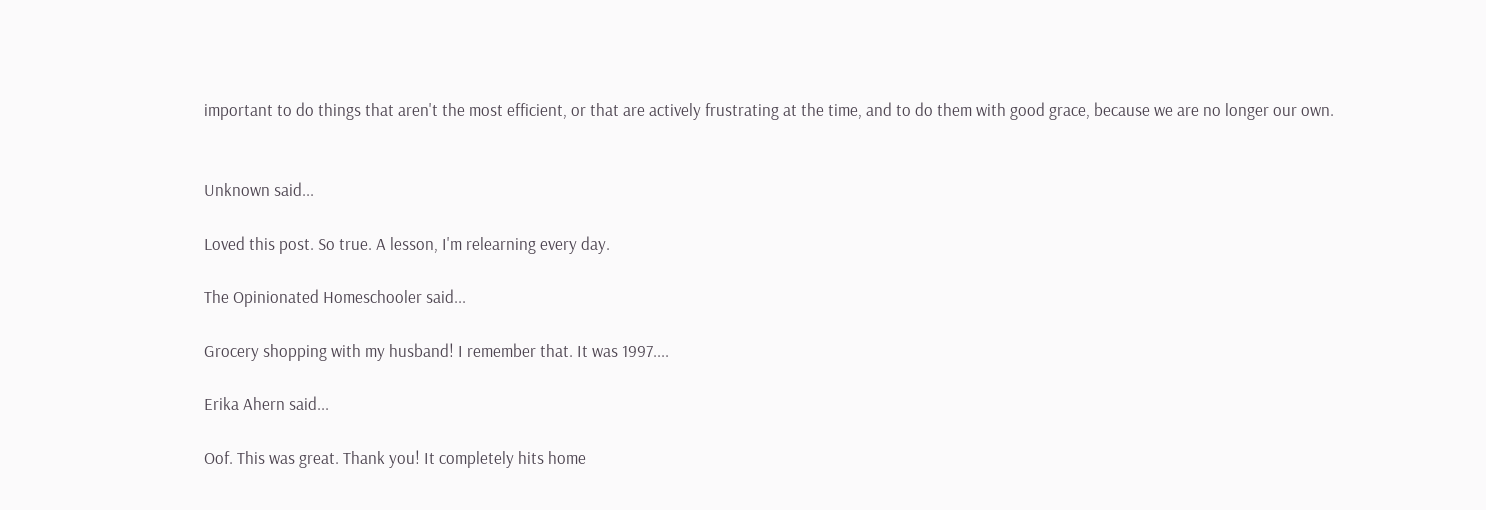important to do things that aren't the most efficient, or that are actively frustrating at the time, and to do them with good grace, because we are no longer our own.


Unknown said...

Loved this post. So true. A lesson, I'm relearning every day.

The Opinionated Homeschooler said...

Grocery shopping with my husband! I remember that. It was 1997....

Erika Ahern said...

Oof. This was great. Thank you! It completely hits home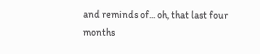and reminds of... oh, that last four months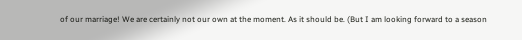of our marriage! We are certainly not our own at the moment. As it should be. (But I am looking forward to a season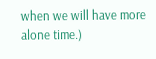when we will have more alone time.)